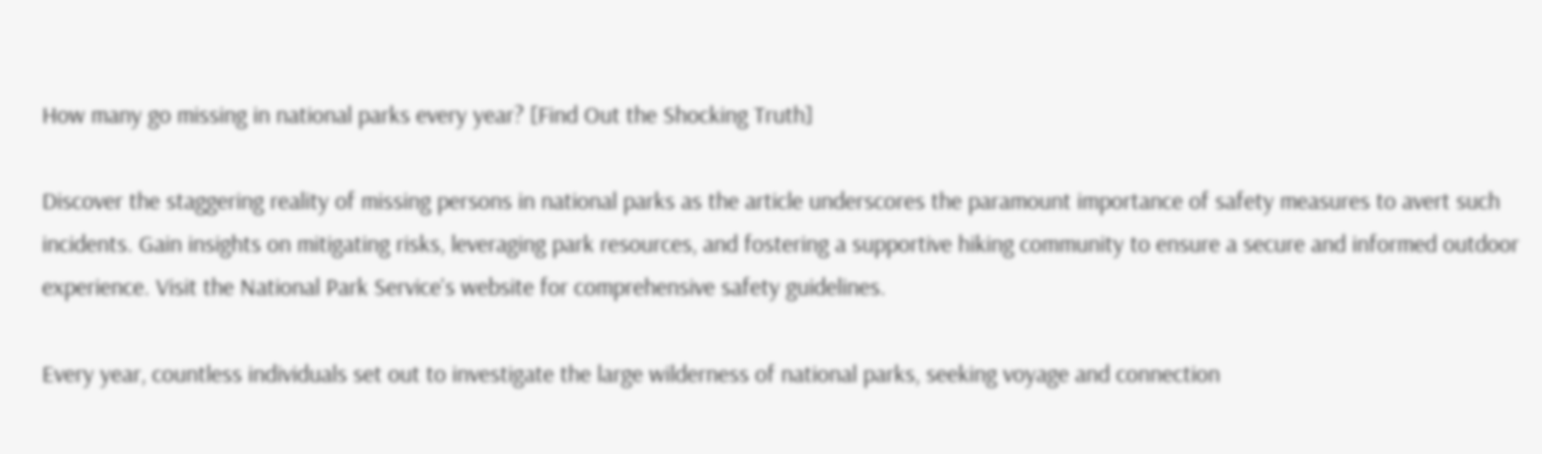How many go missing in national parks every year? [Find Out the Shocking Truth]

Discover the staggering reality of missing persons in national parks as the article underscores the paramount importance of safety measures to avert such incidents. Gain insights on mitigating risks, leveraging park resources, and fostering a supportive hiking community to ensure a secure and informed outdoor experience. Visit the National Park Service's website for comprehensive safety guidelines.

Every year, countless individuals set out to investigate the large wilderness of national parks, seeking voyage and connection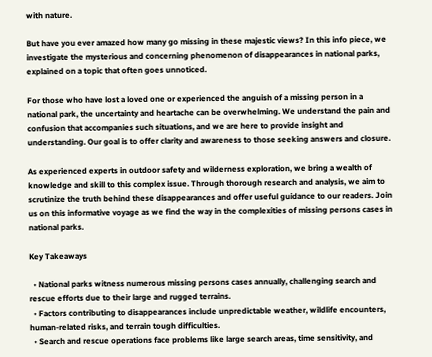with nature.

But have you ever amazed how many go missing in these majestic views? In this info piece, we investigate the mysterious and concerning phenomenon of disappearances in national parks, explained on a topic that often goes unnoticed.

For those who have lost a loved one or experienced the anguish of a missing person in a national park, the uncertainty and heartache can be overwhelming. We understand the pain and confusion that accompanies such situations, and we are here to provide insight and understanding. Our goal is to offer clarity and awareness to those seeking answers and closure.

As experienced experts in outdoor safety and wilderness exploration, we bring a wealth of knowledge and skill to this complex issue. Through thorough research and analysis, we aim to scrutinize the truth behind these disappearances and offer useful guidance to our readers. Join us on this informative voyage as we find the way in the complexities of missing persons cases in national parks.

Key Takeaways

  • National parks witness numerous missing persons cases annually, challenging search and rescue efforts due to their large and rugged terrains.
  • Factors contributing to disappearances include unpredictable weather, wildlife encounters, human-related risks, and terrain tough difficulties.
  • Search and rescue operations face problems like large search areas, time sensitivity, and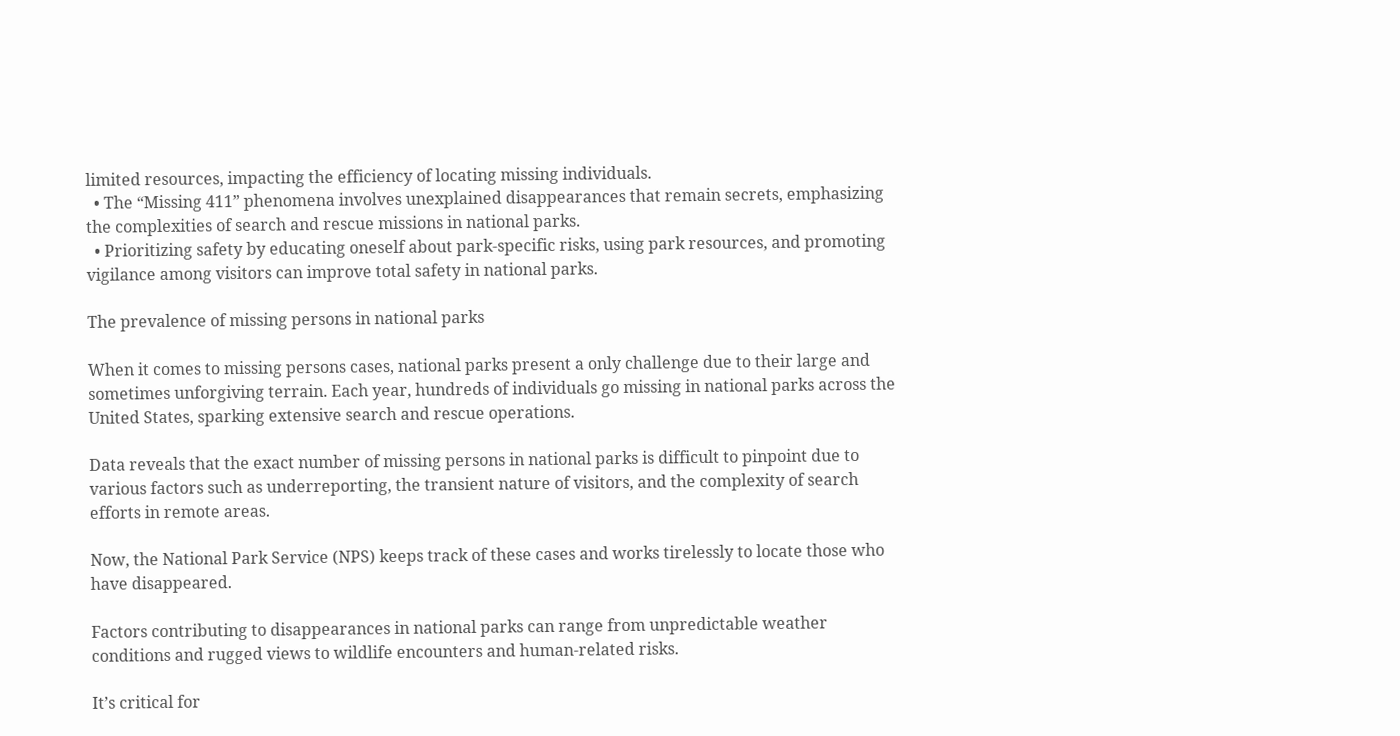limited resources, impacting the efficiency of locating missing individuals.
  • The “Missing 411” phenomena involves unexplained disappearances that remain secrets, emphasizing the complexities of search and rescue missions in national parks.
  • Prioritizing safety by educating oneself about park-specific risks, using park resources, and promoting vigilance among visitors can improve total safety in national parks.

The prevalence of missing persons in national parks

When it comes to missing persons cases, national parks present a only challenge due to their large and sometimes unforgiving terrain. Each year, hundreds of individuals go missing in national parks across the United States, sparking extensive search and rescue operations.

Data reveals that the exact number of missing persons in national parks is difficult to pinpoint due to various factors such as underreporting, the transient nature of visitors, and the complexity of search efforts in remote areas.

Now, the National Park Service (NPS) keeps track of these cases and works tirelessly to locate those who have disappeared.

Factors contributing to disappearances in national parks can range from unpredictable weather conditions and rugged views to wildlife encounters and human-related risks.

It’s critical for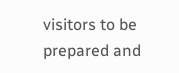visitors to be prepared and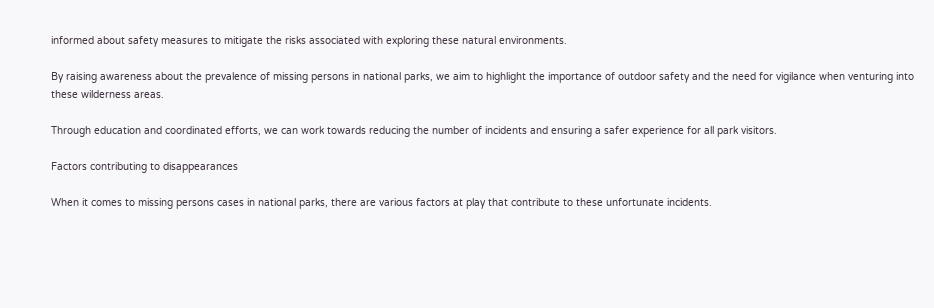informed about safety measures to mitigate the risks associated with exploring these natural environments.

By raising awareness about the prevalence of missing persons in national parks, we aim to highlight the importance of outdoor safety and the need for vigilance when venturing into these wilderness areas.

Through education and coordinated efforts, we can work towards reducing the number of incidents and ensuring a safer experience for all park visitors.

Factors contributing to disappearances

When it comes to missing persons cases in national parks, there are various factors at play that contribute to these unfortunate incidents.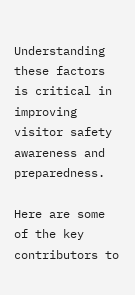Understanding these factors is critical in improving visitor safety awareness and preparedness.

Here are some of the key contributors to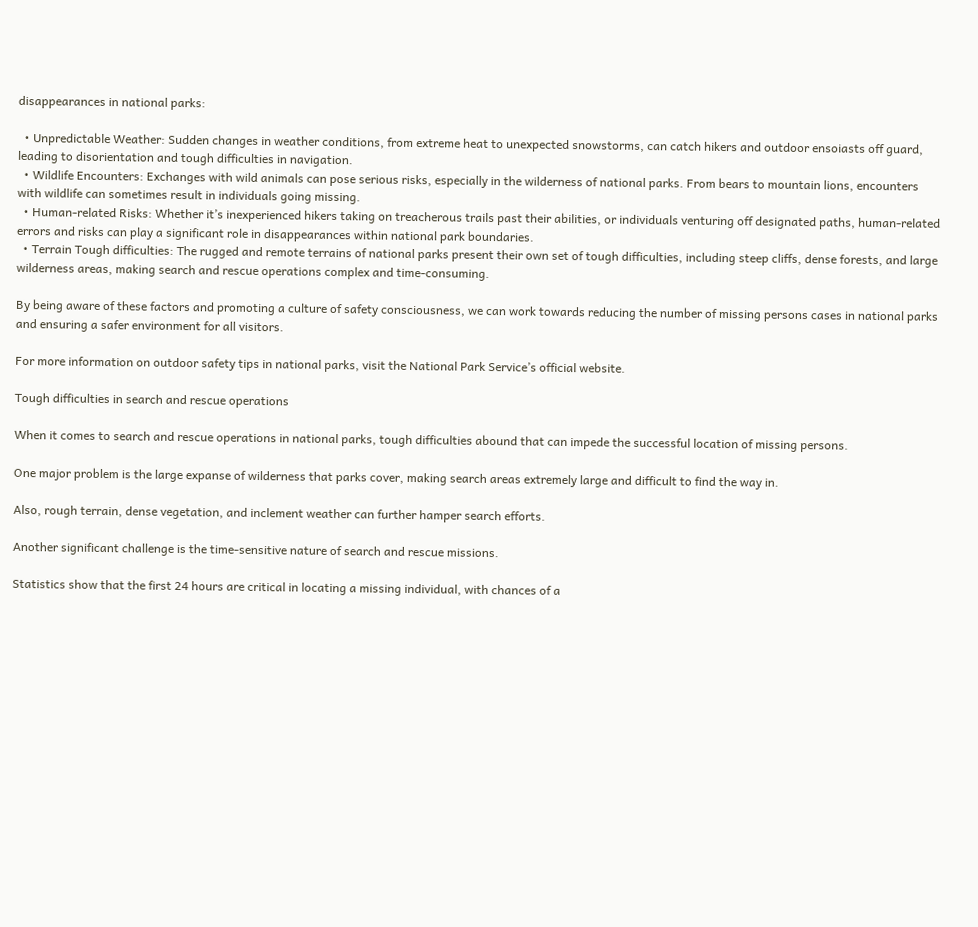disappearances in national parks:

  • Unpredictable Weather: Sudden changes in weather conditions, from extreme heat to unexpected snowstorms, can catch hikers and outdoor ensoiasts off guard, leading to disorientation and tough difficulties in navigation.
  • Wildlife Encounters: Exchanges with wild animals can pose serious risks, especially in the wilderness of national parks. From bears to mountain lions, encounters with wildlife can sometimes result in individuals going missing.
  • Human-related Risks: Whether it’s inexperienced hikers taking on treacherous trails past their abilities, or individuals venturing off designated paths, human-related errors and risks can play a significant role in disappearances within national park boundaries.
  • Terrain Tough difficulties: The rugged and remote terrains of national parks present their own set of tough difficulties, including steep cliffs, dense forests, and large wilderness areas, making search and rescue operations complex and time-consuming.

By being aware of these factors and promoting a culture of safety consciousness, we can work towards reducing the number of missing persons cases in national parks and ensuring a safer environment for all visitors.

For more information on outdoor safety tips in national parks, visit the National Park Service’s official website.

Tough difficulties in search and rescue operations

When it comes to search and rescue operations in national parks, tough difficulties abound that can impede the successful location of missing persons.

One major problem is the large expanse of wilderness that parks cover, making search areas extremely large and difficult to find the way in.

Also, rough terrain, dense vegetation, and inclement weather can further hamper search efforts.

Another significant challenge is the time-sensitive nature of search and rescue missions.

Statistics show that the first 24 hours are critical in locating a missing individual, with chances of a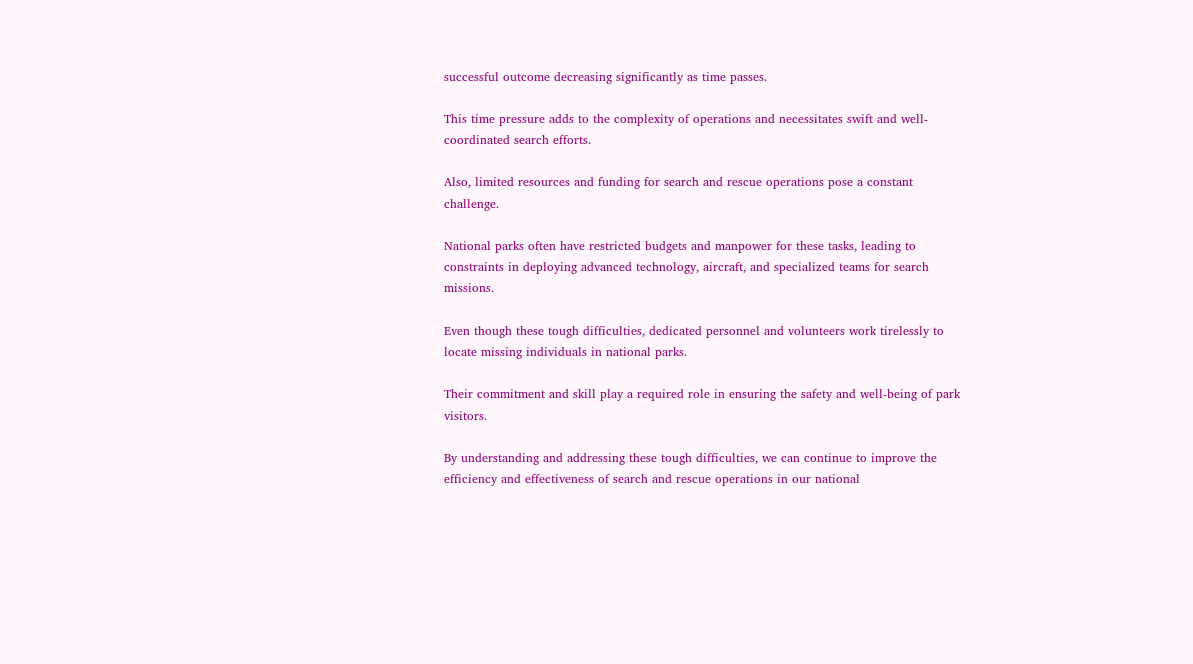successful outcome decreasing significantly as time passes.

This time pressure adds to the complexity of operations and necessitates swift and well-coordinated search efforts.

Also, limited resources and funding for search and rescue operations pose a constant challenge.

National parks often have restricted budgets and manpower for these tasks, leading to constraints in deploying advanced technology, aircraft, and specialized teams for search missions.

Even though these tough difficulties, dedicated personnel and volunteers work tirelessly to locate missing individuals in national parks.

Their commitment and skill play a required role in ensuring the safety and well-being of park visitors.

By understanding and addressing these tough difficulties, we can continue to improve the efficiency and effectiveness of search and rescue operations in our national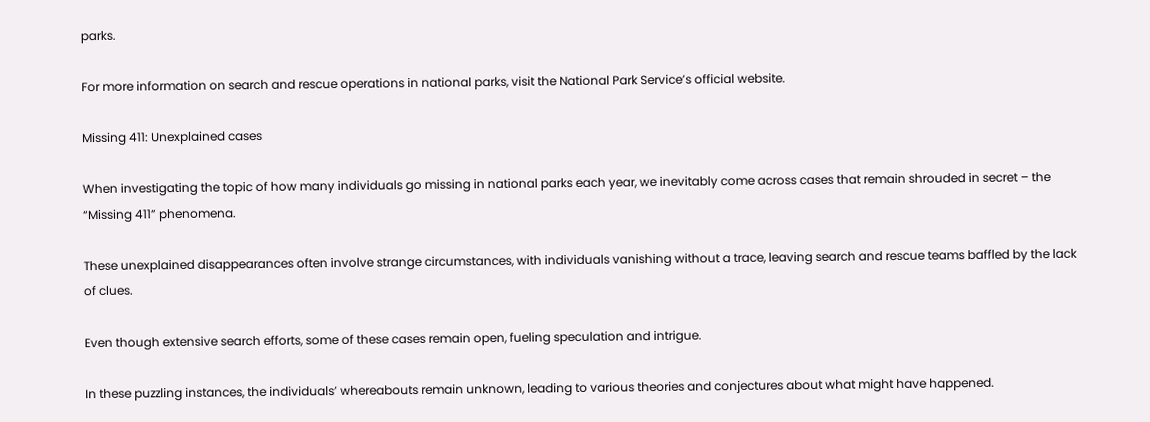parks.

For more information on search and rescue operations in national parks, visit the National Park Service’s official website.

Missing 411: Unexplained cases

When investigating the topic of how many individuals go missing in national parks each year, we inevitably come across cases that remain shrouded in secret – the “Missing 411” phenomena.

These unexplained disappearances often involve strange circumstances, with individuals vanishing without a trace, leaving search and rescue teams baffled by the lack of clues.

Even though extensive search efforts, some of these cases remain open, fueling speculation and intrigue.

In these puzzling instances, the individuals’ whereabouts remain unknown, leading to various theories and conjectures about what might have happened.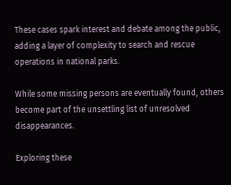These cases spark interest and debate among the public, adding a layer of complexity to search and rescue operations in national parks.

While some missing persons are eventually found, others become part of the unsettling list of unresolved disappearances.

Exploring these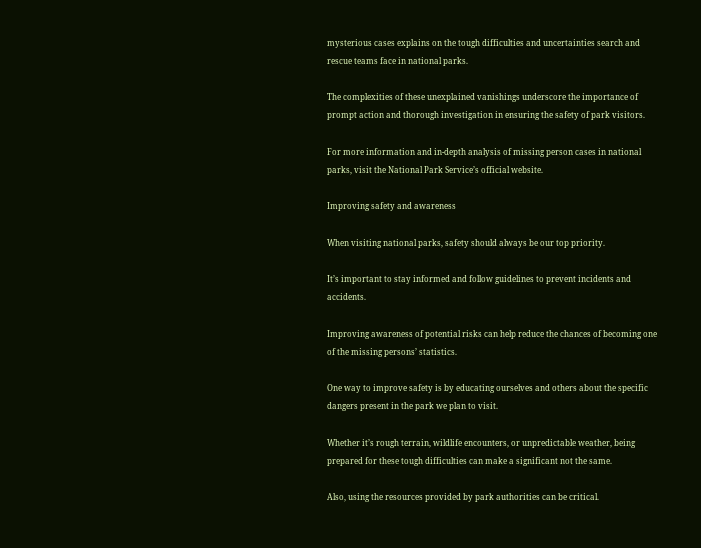mysterious cases explains on the tough difficulties and uncertainties search and rescue teams face in national parks.

The complexities of these unexplained vanishings underscore the importance of prompt action and thorough investigation in ensuring the safety of park visitors.

For more information and in-depth analysis of missing person cases in national parks, visit the National Park Service’s official website.

Improving safety and awareness

When visiting national parks, safety should always be our top priority.

It’s important to stay informed and follow guidelines to prevent incidents and accidents.

Improving awareness of potential risks can help reduce the chances of becoming one of the missing persons’ statistics.

One way to improve safety is by educating ourselves and others about the specific dangers present in the park we plan to visit.

Whether it’s rough terrain, wildlife encounters, or unpredictable weather, being prepared for these tough difficulties can make a significant not the same.

Also, using the resources provided by park authorities can be critical.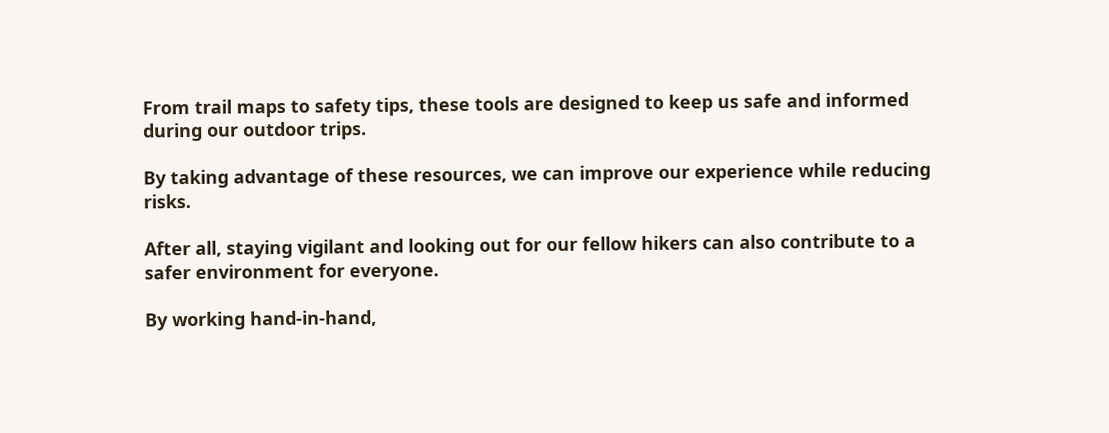From trail maps to safety tips, these tools are designed to keep us safe and informed during our outdoor trips.

By taking advantage of these resources, we can improve our experience while reducing risks.

After all, staying vigilant and looking out for our fellow hikers can also contribute to a safer environment for everyone.

By working hand-in-hand,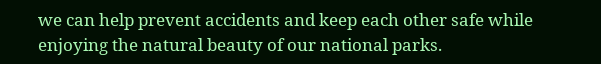we can help prevent accidents and keep each other safe while enjoying the natural beauty of our national parks.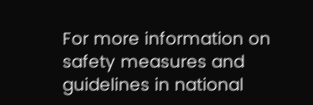For more information on safety measures and guidelines in national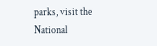parks, visit the National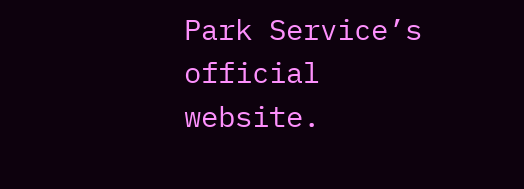Park Service’s official website.